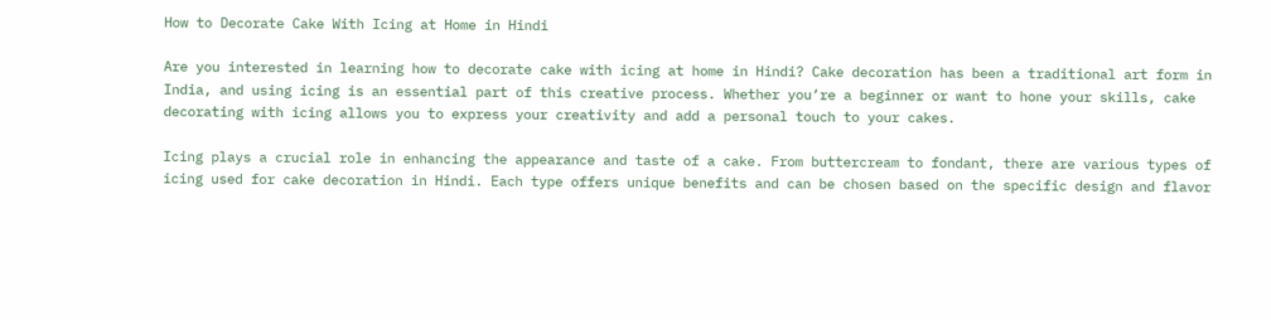How to Decorate Cake With Icing at Home in Hindi

Are you interested in learning how to decorate cake with icing at home in Hindi? Cake decoration has been a traditional art form in India, and using icing is an essential part of this creative process. Whether you’re a beginner or want to hone your skills, cake decorating with icing allows you to express your creativity and add a personal touch to your cakes.

Icing plays a crucial role in enhancing the appearance and taste of a cake. From buttercream to fondant, there are various types of icing used for cake decoration in Hindi. Each type offers unique benefits and can be chosen based on the specific design and flavor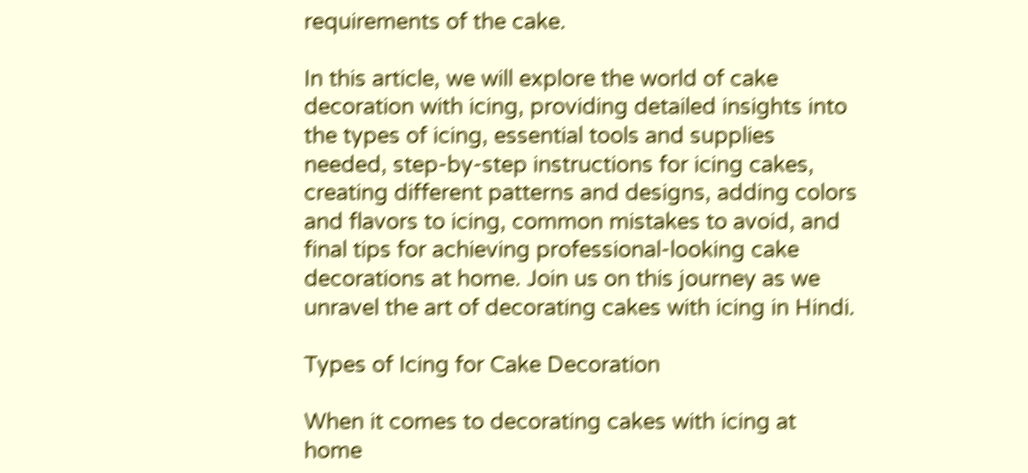requirements of the cake.

In this article, we will explore the world of cake decoration with icing, providing detailed insights into the types of icing, essential tools and supplies needed, step-by-step instructions for icing cakes, creating different patterns and designs, adding colors and flavors to icing, common mistakes to avoid, and final tips for achieving professional-looking cake decorations at home. Join us on this journey as we unravel the art of decorating cakes with icing in Hindi.

Types of Icing for Cake Decoration

When it comes to decorating cakes with icing at home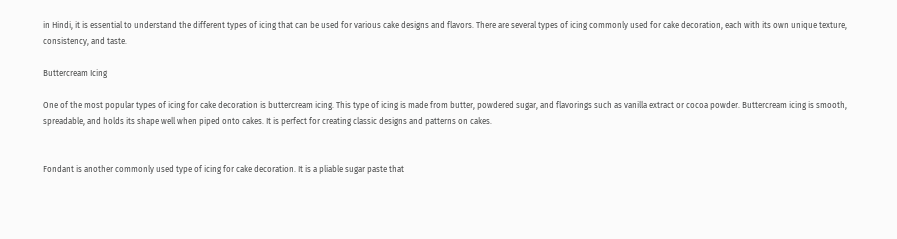in Hindi, it is essential to understand the different types of icing that can be used for various cake designs and flavors. There are several types of icing commonly used for cake decoration, each with its own unique texture, consistency, and taste.

Buttercream Icing

One of the most popular types of icing for cake decoration is buttercream icing. This type of icing is made from butter, powdered sugar, and flavorings such as vanilla extract or cocoa powder. Buttercream icing is smooth, spreadable, and holds its shape well when piped onto cakes. It is perfect for creating classic designs and patterns on cakes.


Fondant is another commonly used type of icing for cake decoration. It is a pliable sugar paste that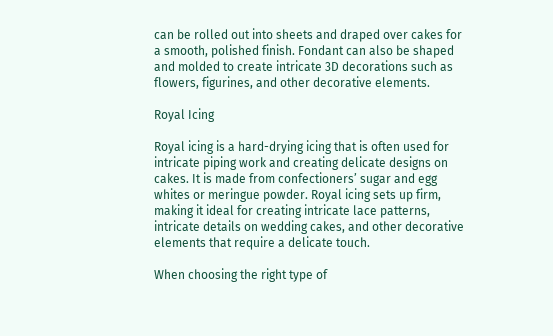can be rolled out into sheets and draped over cakes for a smooth, polished finish. Fondant can also be shaped and molded to create intricate 3D decorations such as flowers, figurines, and other decorative elements.

Royal Icing

Royal icing is a hard-drying icing that is often used for intricate piping work and creating delicate designs on cakes. It is made from confectioners’ sugar and egg whites or meringue powder. Royal icing sets up firm, making it ideal for creating intricate lace patterns, intricate details on wedding cakes, and other decorative elements that require a delicate touch.

When choosing the right type of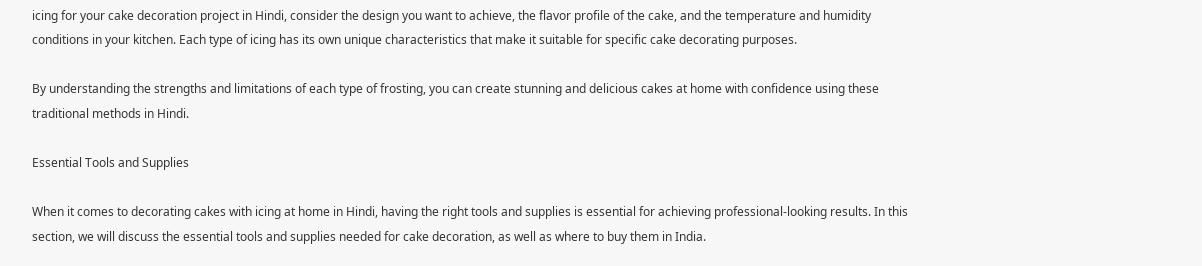icing for your cake decoration project in Hindi, consider the design you want to achieve, the flavor profile of the cake, and the temperature and humidity conditions in your kitchen. Each type of icing has its own unique characteristics that make it suitable for specific cake decorating purposes.

By understanding the strengths and limitations of each type of frosting, you can create stunning and delicious cakes at home with confidence using these traditional methods in Hindi.

Essential Tools and Supplies

When it comes to decorating cakes with icing at home in Hindi, having the right tools and supplies is essential for achieving professional-looking results. In this section, we will discuss the essential tools and supplies needed for cake decoration, as well as where to buy them in India.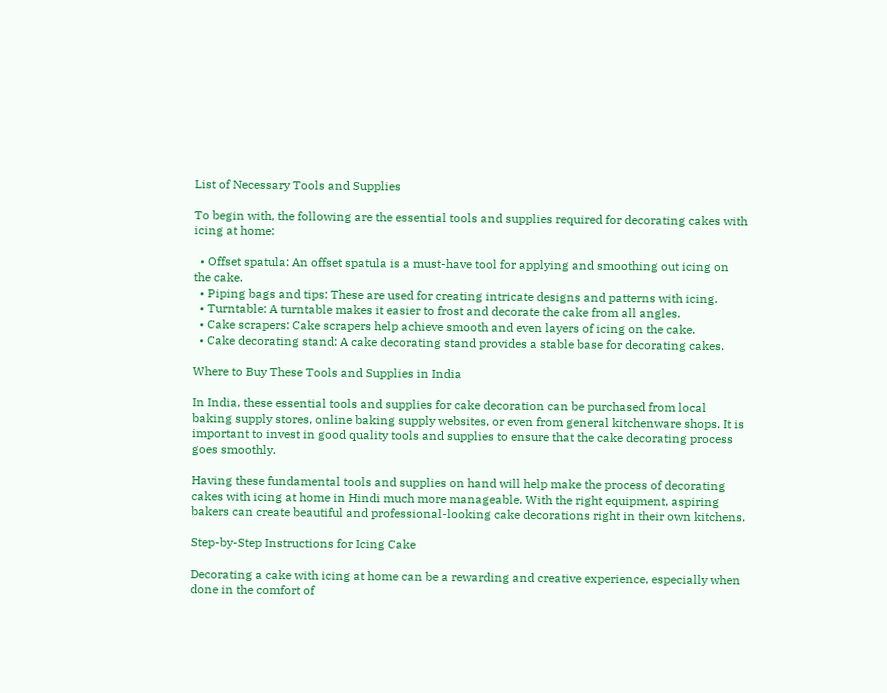List of Necessary Tools and Supplies

To begin with, the following are the essential tools and supplies required for decorating cakes with icing at home:

  • Offset spatula: An offset spatula is a must-have tool for applying and smoothing out icing on the cake.
  • Piping bags and tips: These are used for creating intricate designs and patterns with icing.
  • Turntable: A turntable makes it easier to frost and decorate the cake from all angles.
  • Cake scrapers: Cake scrapers help achieve smooth and even layers of icing on the cake.
  • Cake decorating stand: A cake decorating stand provides a stable base for decorating cakes.

Where to Buy These Tools and Supplies in India

In India, these essential tools and supplies for cake decoration can be purchased from local baking supply stores, online baking supply websites, or even from general kitchenware shops. It is important to invest in good quality tools and supplies to ensure that the cake decorating process goes smoothly.

Having these fundamental tools and supplies on hand will help make the process of decorating cakes with icing at home in Hindi much more manageable. With the right equipment, aspiring bakers can create beautiful and professional-looking cake decorations right in their own kitchens.

Step-by-Step Instructions for Icing Cake

Decorating a cake with icing at home can be a rewarding and creative experience, especially when done in the comfort of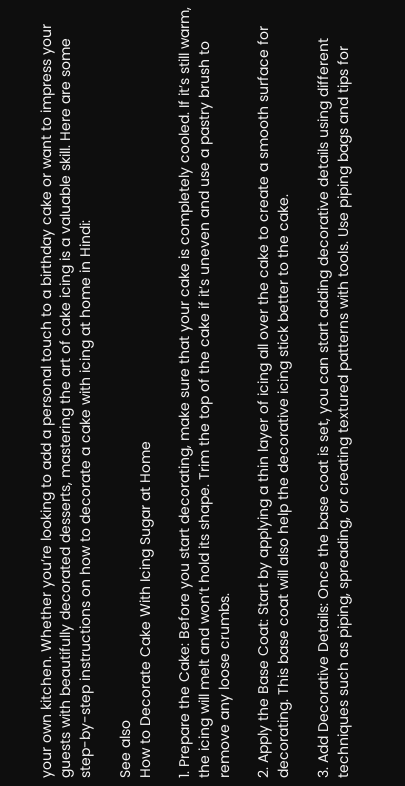your own kitchen. Whether you’re looking to add a personal touch to a birthday cake or want to impress your guests with beautifully decorated desserts, mastering the art of cake icing is a valuable skill. Here are some step-by-step instructions on how to decorate a cake with icing at home in Hindi:

See also
How to Decorate Cake With Icing Sugar at Home

1. Prepare the Cake: Before you start decorating, make sure that your cake is completely cooled. If it’s still warm, the icing will melt and won’t hold its shape. Trim the top of the cake if it’s uneven and use a pastry brush to remove any loose crumbs.

2. Apply the Base Coat: Start by applying a thin layer of icing all over the cake to create a smooth surface for decorating. This base coat will also help the decorative icing stick better to the cake.

3. Add Decorative Details: Once the base coat is set, you can start adding decorative details using different techniques such as piping, spreading, or creating textured patterns with tools. Use piping bags and tips for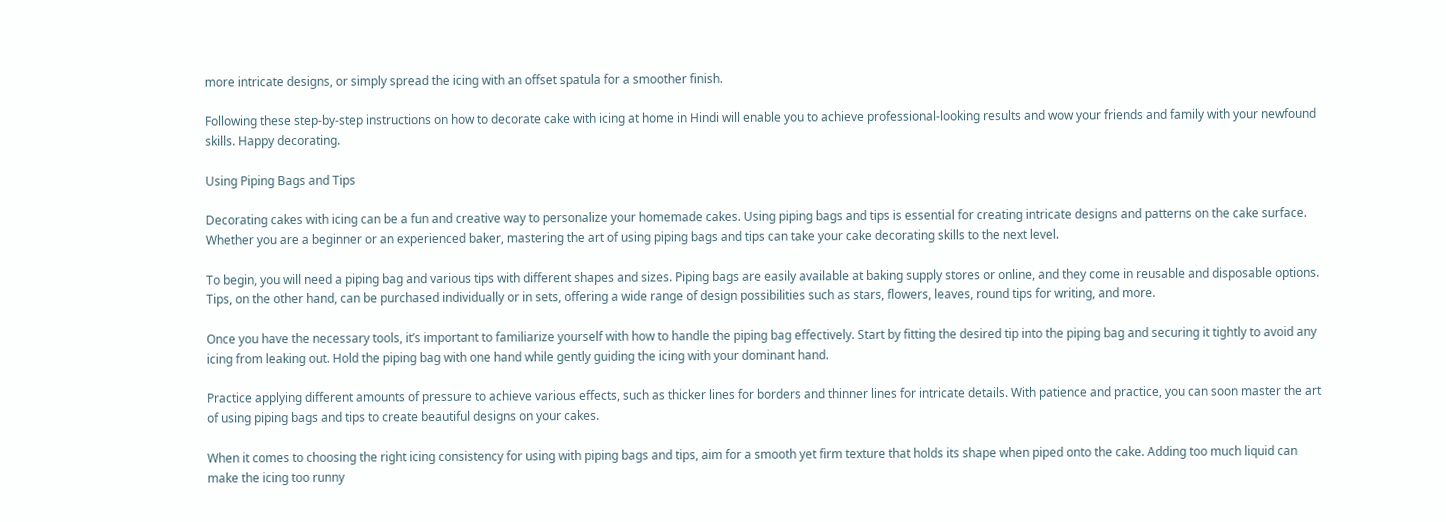more intricate designs, or simply spread the icing with an offset spatula for a smoother finish.

Following these step-by-step instructions on how to decorate cake with icing at home in Hindi will enable you to achieve professional-looking results and wow your friends and family with your newfound skills. Happy decorating.

Using Piping Bags and Tips

Decorating cakes with icing can be a fun and creative way to personalize your homemade cakes. Using piping bags and tips is essential for creating intricate designs and patterns on the cake surface. Whether you are a beginner or an experienced baker, mastering the art of using piping bags and tips can take your cake decorating skills to the next level.

To begin, you will need a piping bag and various tips with different shapes and sizes. Piping bags are easily available at baking supply stores or online, and they come in reusable and disposable options. Tips, on the other hand, can be purchased individually or in sets, offering a wide range of design possibilities such as stars, flowers, leaves, round tips for writing, and more.

Once you have the necessary tools, it’s important to familiarize yourself with how to handle the piping bag effectively. Start by fitting the desired tip into the piping bag and securing it tightly to avoid any icing from leaking out. Hold the piping bag with one hand while gently guiding the icing with your dominant hand.

Practice applying different amounts of pressure to achieve various effects, such as thicker lines for borders and thinner lines for intricate details. With patience and practice, you can soon master the art of using piping bags and tips to create beautiful designs on your cakes.

When it comes to choosing the right icing consistency for using with piping bags and tips, aim for a smooth yet firm texture that holds its shape when piped onto the cake. Adding too much liquid can make the icing too runny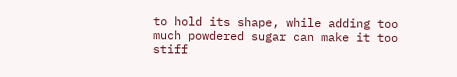to hold its shape, while adding too much powdered sugar can make it too stiff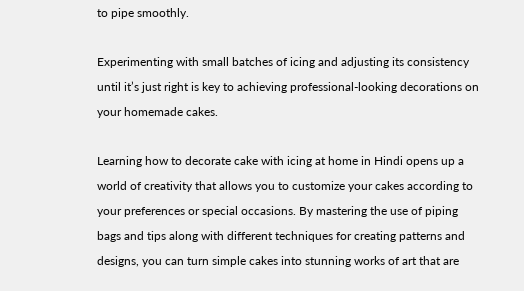to pipe smoothly.

Experimenting with small batches of icing and adjusting its consistency until it’s just right is key to achieving professional-looking decorations on your homemade cakes.

Learning how to decorate cake with icing at home in Hindi opens up a world of creativity that allows you to customize your cakes according to your preferences or special occasions. By mastering the use of piping bags and tips along with different techniques for creating patterns and designs, you can turn simple cakes into stunning works of art that are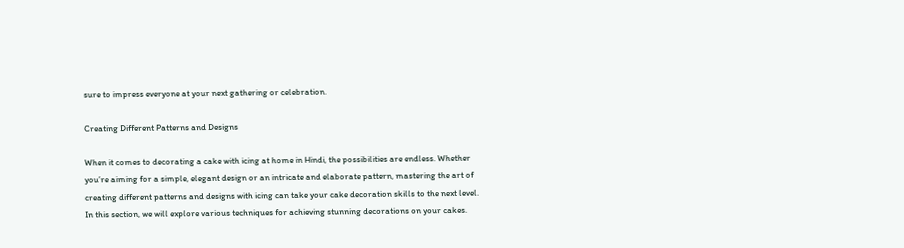sure to impress everyone at your next gathering or celebration.

Creating Different Patterns and Designs

When it comes to decorating a cake with icing at home in Hindi, the possibilities are endless. Whether you’re aiming for a simple, elegant design or an intricate and elaborate pattern, mastering the art of creating different patterns and designs with icing can take your cake decoration skills to the next level. In this section, we will explore various techniques for achieving stunning decorations on your cakes.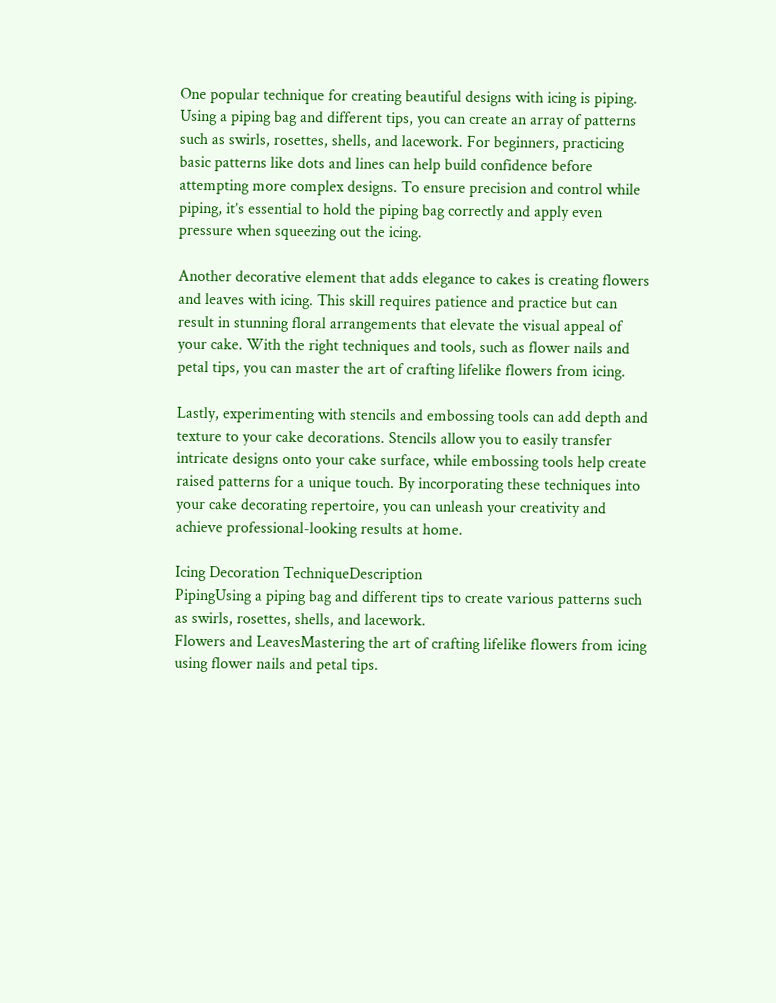One popular technique for creating beautiful designs with icing is piping. Using a piping bag and different tips, you can create an array of patterns such as swirls, rosettes, shells, and lacework. For beginners, practicing basic patterns like dots and lines can help build confidence before attempting more complex designs. To ensure precision and control while piping, it’s essential to hold the piping bag correctly and apply even pressure when squeezing out the icing.

Another decorative element that adds elegance to cakes is creating flowers and leaves with icing. This skill requires patience and practice but can result in stunning floral arrangements that elevate the visual appeal of your cake. With the right techniques and tools, such as flower nails and petal tips, you can master the art of crafting lifelike flowers from icing.

Lastly, experimenting with stencils and embossing tools can add depth and texture to your cake decorations. Stencils allow you to easily transfer intricate designs onto your cake surface, while embossing tools help create raised patterns for a unique touch. By incorporating these techniques into your cake decorating repertoire, you can unleash your creativity and achieve professional-looking results at home.

Icing Decoration TechniqueDescription
PipingUsing a piping bag and different tips to create various patterns such as swirls, rosettes, shells, and lacework.
Flowers and LeavesMastering the art of crafting lifelike flowers from icing using flower nails and petal tips.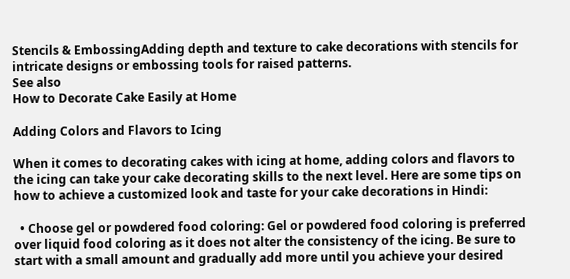Stencils & EmbossingAdding depth and texture to cake decorations with stencils for intricate designs or embossing tools for raised patterns.
See also
How to Decorate Cake Easily at Home

Adding Colors and Flavors to Icing

When it comes to decorating cakes with icing at home, adding colors and flavors to the icing can take your cake decorating skills to the next level. Here are some tips on how to achieve a customized look and taste for your cake decorations in Hindi:

  • Choose gel or powdered food coloring: Gel or powdered food coloring is preferred over liquid food coloring as it does not alter the consistency of the icing. Be sure to start with a small amount and gradually add more until you achieve your desired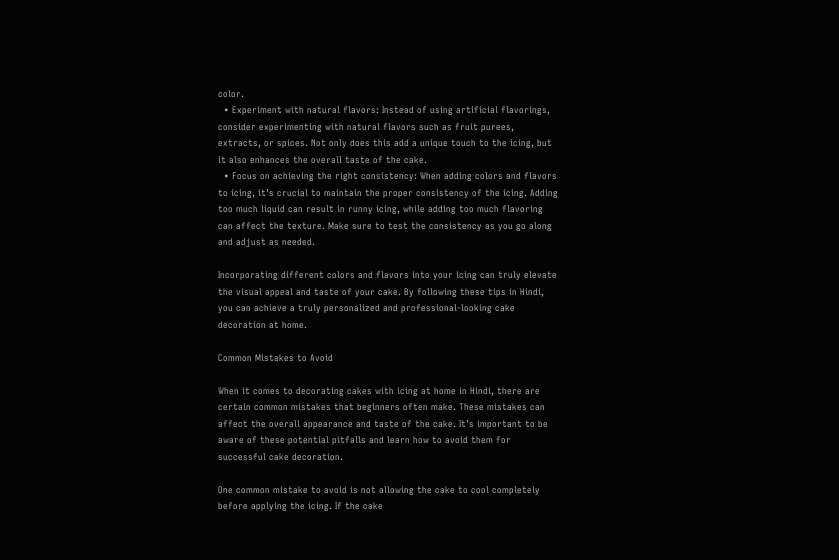color.
  • Experiment with natural flavors: Instead of using artificial flavorings, consider experimenting with natural flavors such as fruit purees, extracts, or spices. Not only does this add a unique touch to the icing, but it also enhances the overall taste of the cake.
  • Focus on achieving the right consistency: When adding colors and flavors to icing, it’s crucial to maintain the proper consistency of the icing. Adding too much liquid can result in runny icing, while adding too much flavoring can affect the texture. Make sure to test the consistency as you go along and adjust as needed.

Incorporating different colors and flavors into your icing can truly elevate the visual appeal and taste of your cake. By following these tips in Hindi, you can achieve a truly personalized and professional-looking cake decoration at home.

Common Mistakes to Avoid

When it comes to decorating cakes with icing at home in Hindi, there are certain common mistakes that beginners often make. These mistakes can affect the overall appearance and taste of the cake. It’s important to be aware of these potential pitfalls and learn how to avoid them for successful cake decoration.

One common mistake to avoid is not allowing the cake to cool completely before applying the icing. If the cake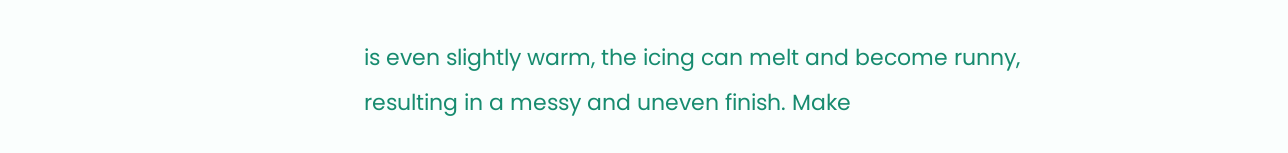is even slightly warm, the icing can melt and become runny, resulting in a messy and uneven finish. Make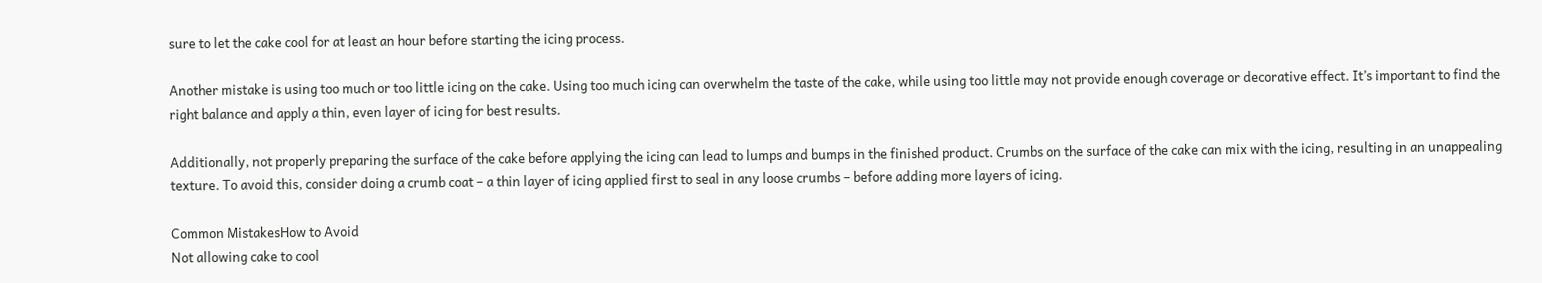sure to let the cake cool for at least an hour before starting the icing process.

Another mistake is using too much or too little icing on the cake. Using too much icing can overwhelm the taste of the cake, while using too little may not provide enough coverage or decorative effect. It’s important to find the right balance and apply a thin, even layer of icing for best results.

Additionally, not properly preparing the surface of the cake before applying the icing can lead to lumps and bumps in the finished product. Crumbs on the surface of the cake can mix with the icing, resulting in an unappealing texture. To avoid this, consider doing a crumb coat – a thin layer of icing applied first to seal in any loose crumbs – before adding more layers of icing.

Common MistakesHow to Avoid
Not allowing cake to cool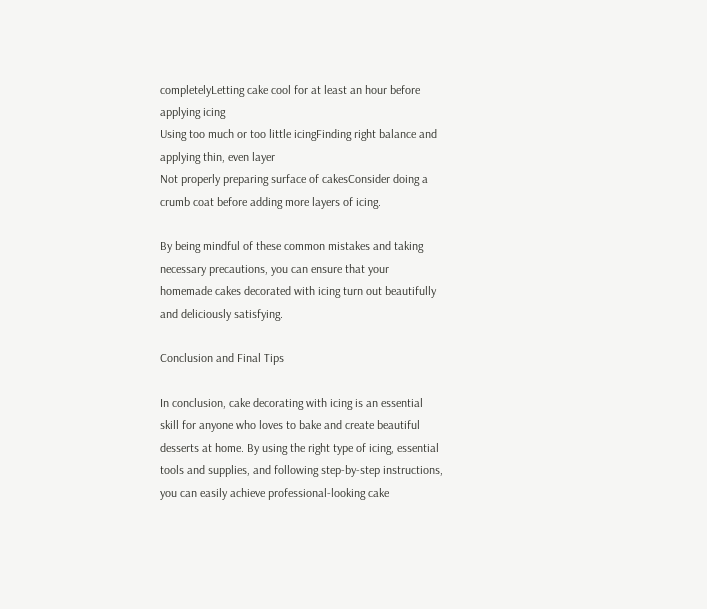completelyLetting cake cool for at least an hour before applying icing
Using too much or too little icingFinding right balance and applying thin, even layer
Not properly preparing surface of cakesConsider doing a crumb coat before adding more layers of icing.

By being mindful of these common mistakes and taking necessary precautions, you can ensure that your homemade cakes decorated with icing turn out beautifully and deliciously satisfying.

Conclusion and Final Tips

In conclusion, cake decorating with icing is an essential skill for anyone who loves to bake and create beautiful desserts at home. By using the right type of icing, essential tools and supplies, and following step-by-step instructions, you can easily achieve professional-looking cake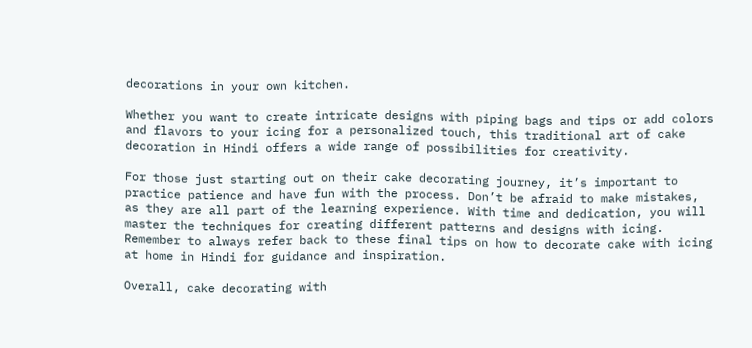decorations in your own kitchen.

Whether you want to create intricate designs with piping bags and tips or add colors and flavors to your icing for a personalized touch, this traditional art of cake decoration in Hindi offers a wide range of possibilities for creativity.

For those just starting out on their cake decorating journey, it’s important to practice patience and have fun with the process. Don’t be afraid to make mistakes, as they are all part of the learning experience. With time and dedication, you will master the techniques for creating different patterns and designs with icing. Remember to always refer back to these final tips on how to decorate cake with icing at home in Hindi for guidance and inspiration.

Overall, cake decorating with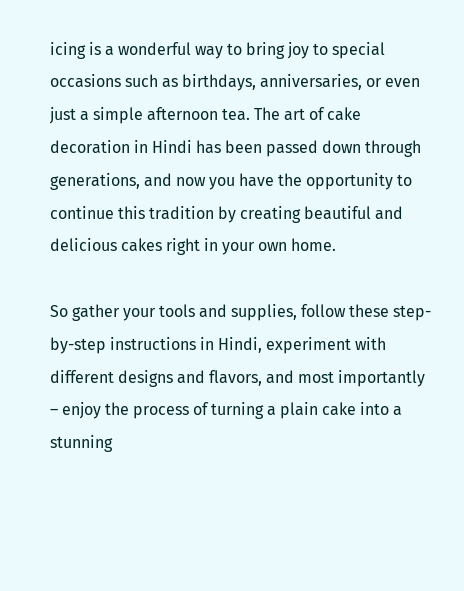icing is a wonderful way to bring joy to special occasions such as birthdays, anniversaries, or even just a simple afternoon tea. The art of cake decoration in Hindi has been passed down through generations, and now you have the opportunity to continue this tradition by creating beautiful and delicious cakes right in your own home.

So gather your tools and supplies, follow these step-by-step instructions in Hindi, experiment with different designs and flavors, and most importantly – enjoy the process of turning a plain cake into a stunning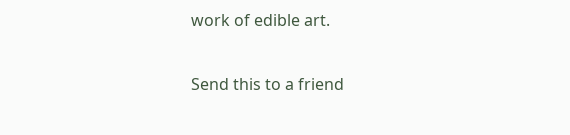work of edible art.

Send this to a friend